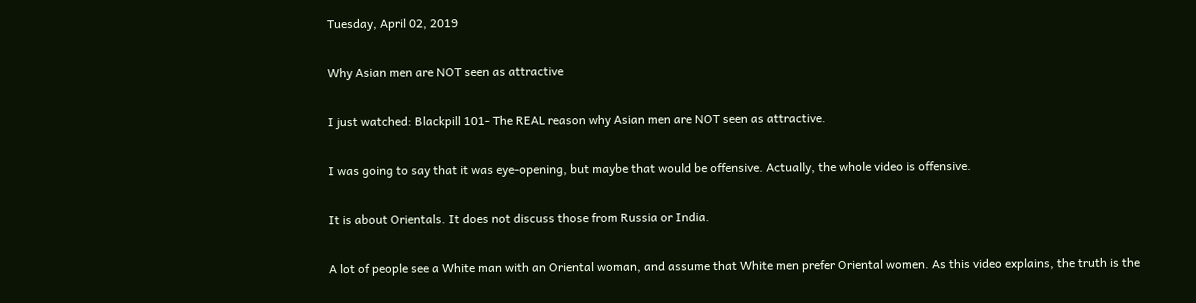Tuesday, April 02, 2019

Why Asian men are NOT seen as attractive

I just watched: Blackpill 101- The REAL reason why Asian men are NOT seen as attractive.

I was going to say that it was eye-opening, but maybe that would be offensive. Actually, the whole video is offensive.

It is about Orientals. It does not discuss those from Russia or India.

A lot of people see a White man with an Oriental woman, and assume that White men prefer Oriental women. As this video explains, the truth is the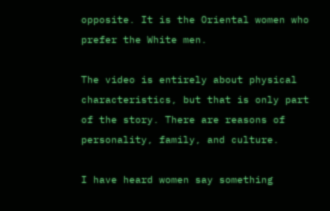opposite. It is the Oriental women who prefer the White men.

The video is entirely about physical characteristics, but that is only part of the story. There are reasons of personality, family, and culture.

I have heard women say something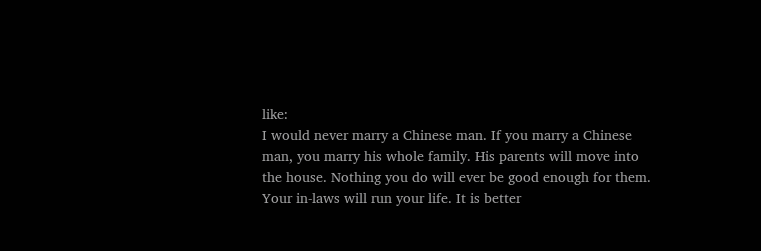like:
I would never marry a Chinese man. If you marry a Chinese man, you marry his whole family. His parents will move into the house. Nothing you do will ever be good enough for them. Your in-laws will run your life. It is better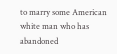to marry some American white man who has abandoned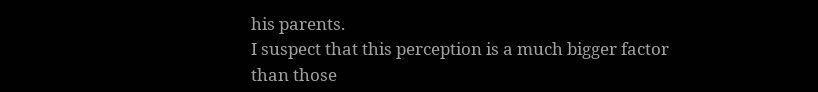his parents.
I suspect that this perception is a much bigger factor than those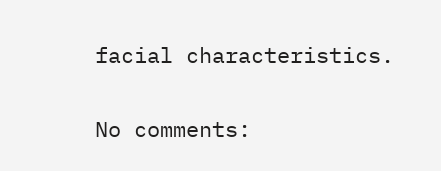facial characteristics.

No comments: